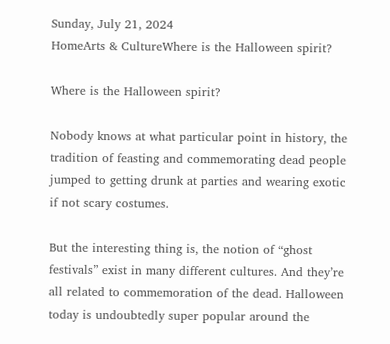Sunday, July 21, 2024
HomeArts & CultureWhere is the Halloween spirit?

Where is the Halloween spirit?

Nobody knows at what particular point in history, the tradition of feasting and commemorating dead people jumped to getting drunk at parties and wearing exotic if not scary costumes.

But the interesting thing is, the notion of “ghost festivals” exist in many different cultures. And they’re all related to commemoration of the dead. Halloween today is undoubtedly super popular around the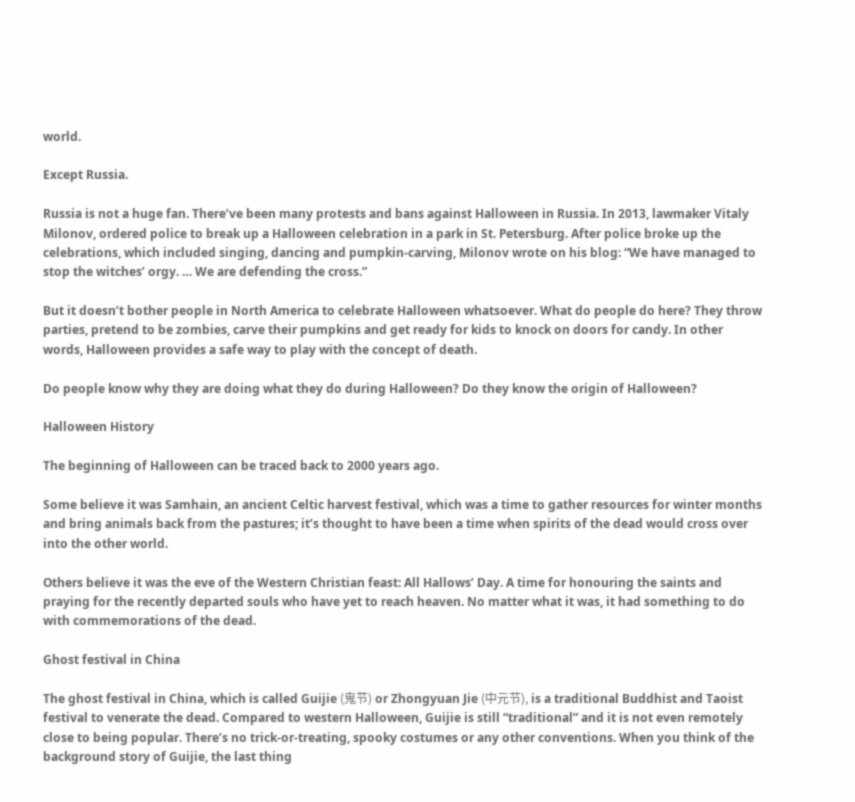world.

Except Russia.

Russia is not a huge fan. There’ve been many protests and bans against Halloween in Russia. In 2013, lawmaker Vitaly Milonov, ordered police to break up a Halloween celebration in a park in St. Petersburg. After police broke up the celebrations, which included singing, dancing and pumpkin-carving, Milonov wrote on his blog: “We have managed to stop the witches’ orgy. … We are defending the cross.”

But it doesn’t bother people in North America to celebrate Halloween whatsoever. What do people do here? They throw parties, pretend to be zombies, carve their pumpkins and get ready for kids to knock on doors for candy. In other words, Halloween provides a safe way to play with the concept of death.

Do people know why they are doing what they do during Halloween? Do they know the origin of Halloween?

Halloween History

The beginning of Halloween can be traced back to 2000 years ago.

Some believe it was Samhain, an ancient Celtic harvest festival, which was a time to gather resources for winter months and bring animals back from the pastures; it’s thought to have been a time when spirits of the dead would cross over into the other world.

Others believe it was the eve of the Western Christian feast: All Hallows’ Day. A time for honouring the saints and praying for the recently departed souls who have yet to reach heaven. No matter what it was, it had something to do with commemorations of the dead.

Ghost festival in China

The ghost festival in China, which is called Guijie (鬼节) or Zhongyuan Jie (中元节), is a traditional Buddhist and Taoist festival to venerate the dead. Compared to western Halloween, Guijie is still “traditional” and it is not even remotely close to being popular. There’s no trick-or-treating, spooky costumes or any other conventions. When you think of the background story of Guijie, the last thing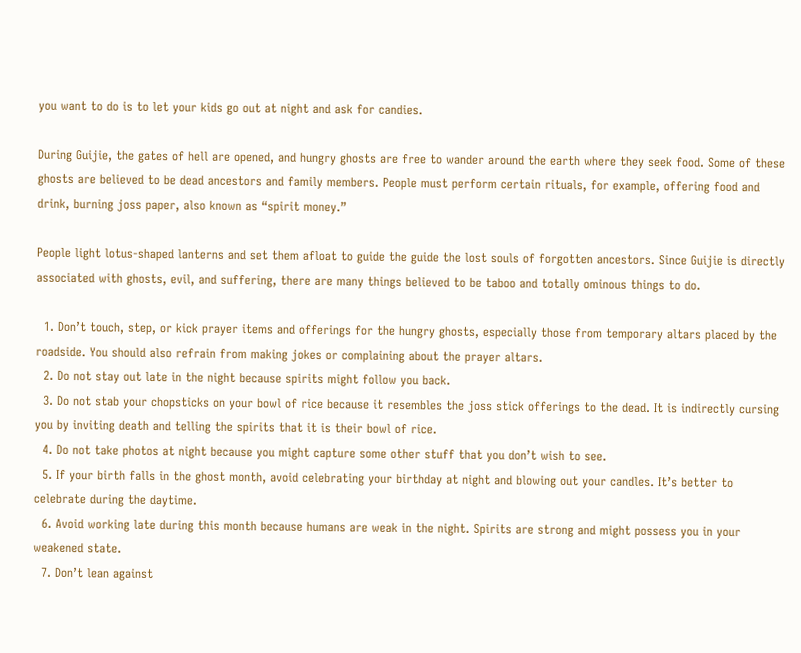you want to do is to let your kids go out at night and ask for candies.

During Guijie, the gates of hell are opened, and hungry ghosts are free to wander around the earth where they seek food. Some of these ghosts are believed to be dead ancestors and family members. People must perform certain rituals, for example, offering food and drink, burning joss paper, also known as “spirit money.”

People light lotus-shaped lanterns and set them afloat to guide the guide the lost souls of forgotten ancestors. Since Guijie is directly associated with ghosts, evil, and suffering, there are many things believed to be taboo and totally ominous things to do.

  1. Don’t touch, step, or kick prayer items and offerings for the hungry ghosts, especially those from temporary altars placed by the roadside. You should also refrain from making jokes or complaining about the prayer altars.
  2. Do not stay out late in the night because spirits might follow you back.
  3. Do not stab your chopsticks on your bowl of rice because it resembles the joss stick offerings to the dead. It is indirectly cursing you by inviting death and telling the spirits that it is their bowl of rice.
  4. Do not take photos at night because you might capture some other stuff that you don’t wish to see.
  5. If your birth falls in the ghost month, avoid celebrating your birthday at night and blowing out your candles. It’s better to celebrate during the daytime.
  6. Avoid working late during this month because humans are weak in the night. Spirits are strong and might possess you in your weakened state.
  7. Don’t lean against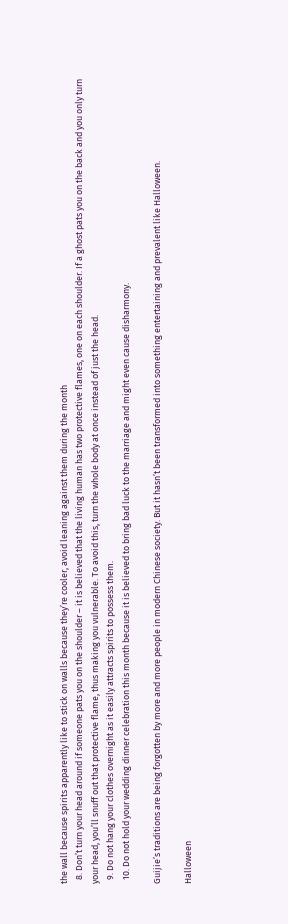the wall because spirits apparently like to stick on walls because they’re cooler, avoid leaning against them during the month
  8. Don’t turn your head around if someone pats you on the shoulder – it is believed that the living human has two protective flames, one on each shoulder. If a ghost pats you on the back and you only turn your head, you’ll snuff out that protective flame, thus making you vulnerable. To avoid this, turn the whole body at once instead of just the head.
  9. Do not hang your clothes overnight as it easily attracts spirits to possess them.
  10. Do not hold your wedding dinner celebration this month because it is believed to bring bad luck to the marriage and might even cause disharmony.

Guijie’s traditions are being forgotten by more and more people in modern Chinese society. But it hasn’t been transformed into something entertaining and prevalent like Halloween.

Halloween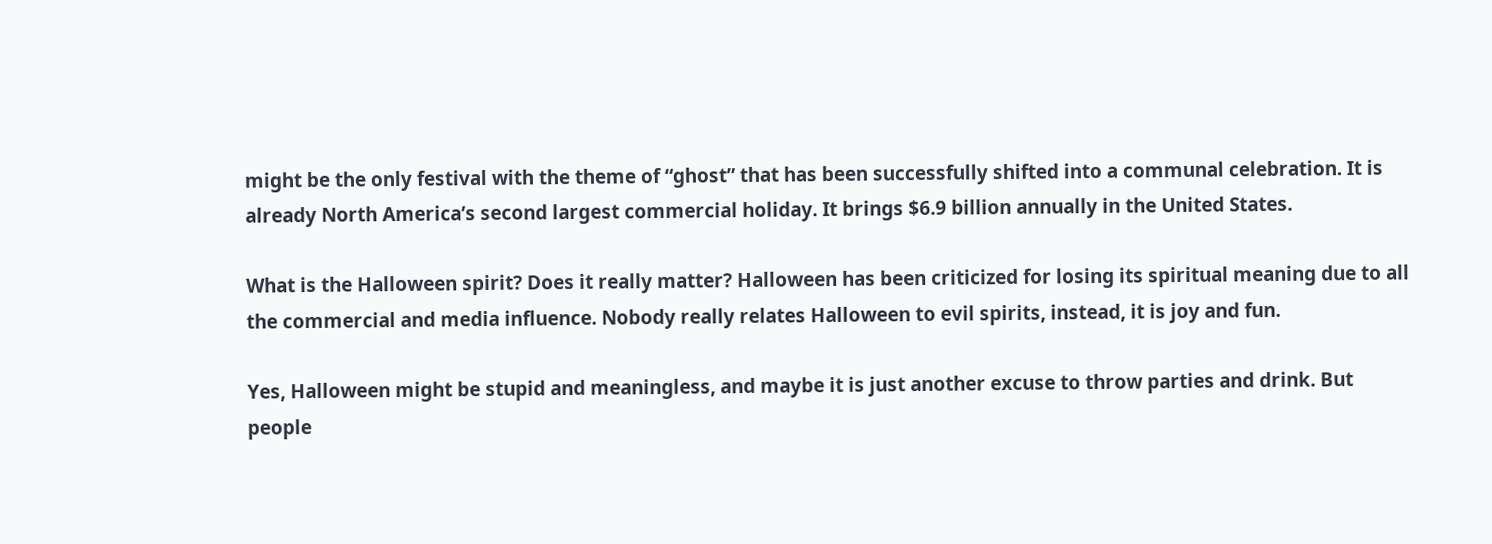might be the only festival with the theme of “ghost” that has been successfully shifted into a communal celebration. It is already North America’s second largest commercial holiday. It brings $6.9 billion annually in the United States.

What is the Halloween spirit? Does it really matter? Halloween has been criticized for losing its spiritual meaning due to all the commercial and media influence. Nobody really relates Halloween to evil spirits, instead, it is joy and fun.

Yes, Halloween might be stupid and meaningless, and maybe it is just another excuse to throw parties and drink. But people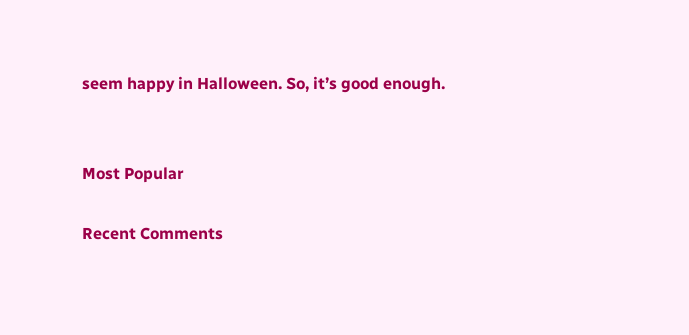seem happy in Halloween. So, it’s good enough.


Most Popular

Recent Comments